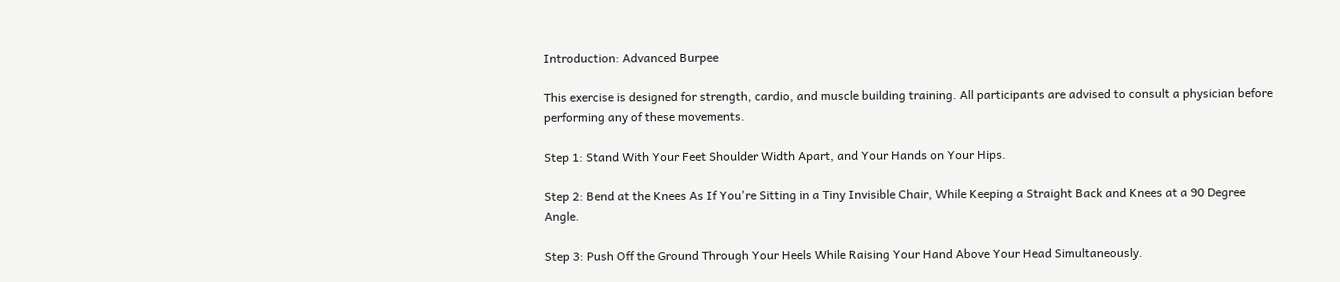Introduction: Advanced Burpee

This exercise is designed for strength, cardio, and muscle building training. All participants are advised to consult a physician before performing any of these movements.

Step 1: Stand With Your Feet Shoulder Width Apart, and Your Hands on Your Hips.

Step 2: Bend at the Knees As If You're Sitting in a Tiny Invisible Chair, While Keeping a Straight Back and Knees at a 90 Degree Angle.

Step 3: Push Off the Ground Through Your Heels While Raising Your Hand Above Your Head Simultaneously.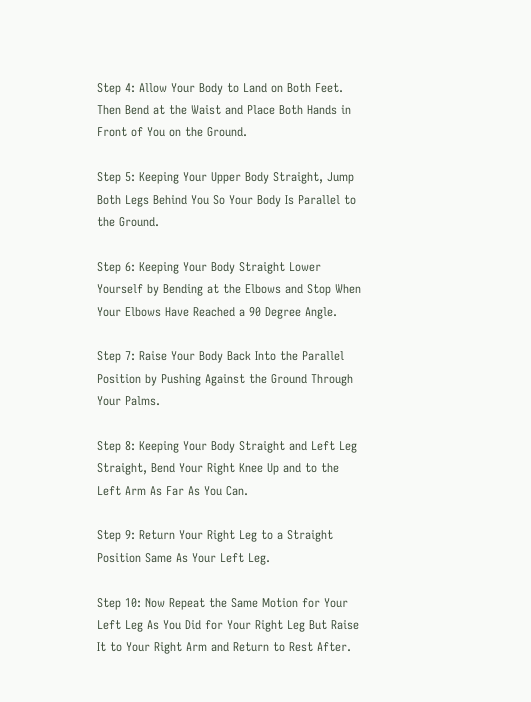Step 4: Allow Your Body to Land on Both Feet. Then Bend at the Waist and Place Both Hands in Front of You on the Ground.

Step 5: Keeping Your Upper Body Straight, Jump Both Legs Behind You So Your Body Is Parallel to the Ground.

Step 6: Keeping Your Body Straight Lower Yourself by Bending at the Elbows and Stop When Your Elbows Have Reached a 90 Degree Angle.

Step 7: Raise Your Body Back Into the Parallel Position by Pushing Against the Ground Through Your Palms.

Step 8: Keeping Your Body Straight and Left Leg Straight, Bend Your Right Knee Up and to the Left Arm As Far As You Can.

Step 9: Return Your Right Leg to a Straight Position Same As Your Left Leg.

Step 10: Now Repeat the Same Motion for Your Left Leg As You Did for Your Right Leg But Raise It to Your Right Arm and Return to Rest After.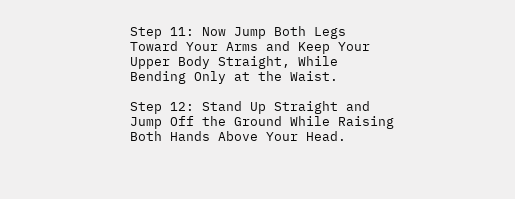Step 11: Now Jump Both Legs Toward Your Arms and Keep Your Upper Body Straight, While Bending Only at the Waist.

Step 12: Stand Up Straight and Jump Off the Ground While Raising Both Hands Above Your Head.